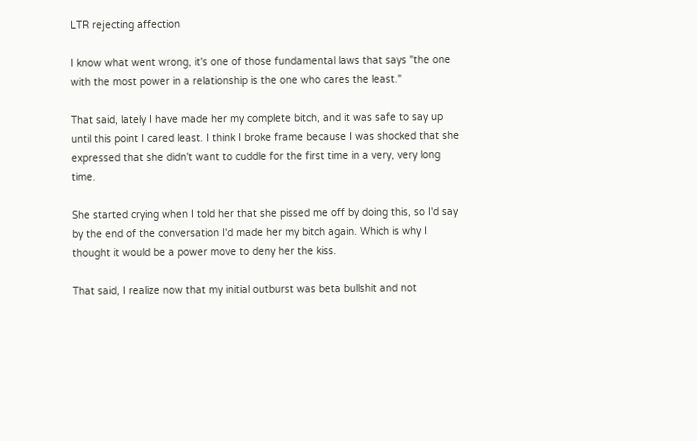LTR rejecting affection

I know what went wrong, it's one of those fundamental laws that says "the one with the most power in a relationship is the one who cares the least."

That said, lately I have made her my complete bitch, and it was safe to say up until this point I cared least. I think I broke frame because I was shocked that she expressed that she didn't want to cuddle for the first time in a very, very long time.

She started crying when I told her that she pissed me off by doing this, so I'd say by the end of the conversation I'd made her my bitch again. Which is why I thought it would be a power move to deny her the kiss.

That said, I realize now that my initial outburst was beta bullshit and not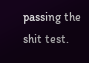passing the shit test.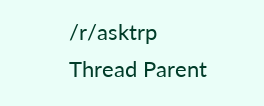/r/asktrp Thread Parent